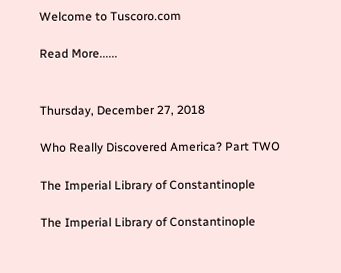Welcome to Tuscoro.com

Read More......


Thursday, December 27, 2018

Who Really Discovered America? Part TWO

The Imperial Library of Constantinople

The Imperial Library of Constantinople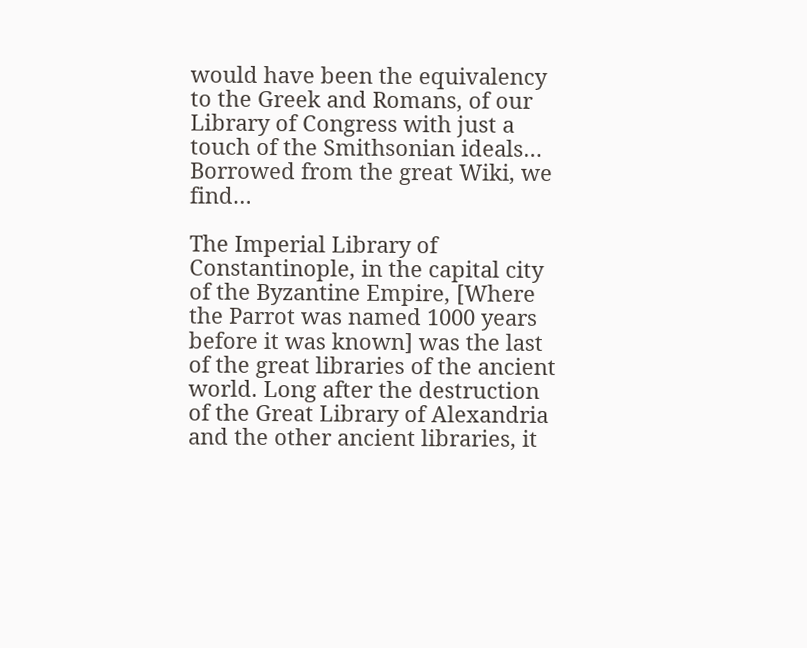would have been the equivalency to the Greek and Romans, of our Library of Congress with just a touch of the Smithsonian ideals… Borrowed from the great Wiki, we find…

The Imperial Library of Constantinople, in the capital city of the Byzantine Empire, [Where the Parrot was named 1000 years before it was known] was the last of the great libraries of the ancient world. Long after the destruction of the Great Library of Alexandria and the other ancient libraries, it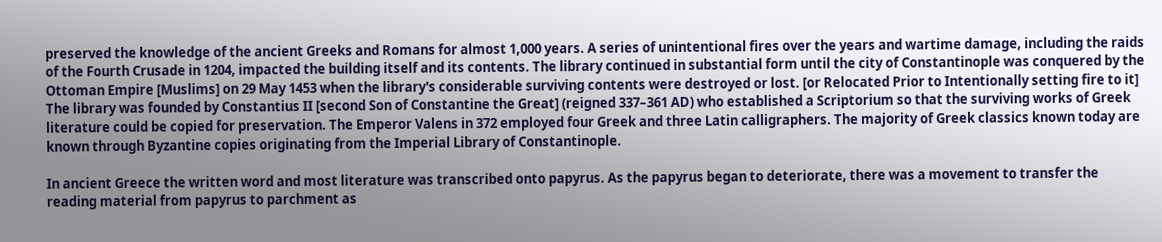preserved the knowledge of the ancient Greeks and Romans for almost 1,000 years. A series of unintentional fires over the years and wartime damage, including the raids of the Fourth Crusade in 1204, impacted the building itself and its contents. The library continued in substantial form until the city of Constantinople was conquered by the Ottoman Empire [Muslims] on 29 May 1453 when the library's considerable surviving contents were destroyed or lost. [or Relocated Prior to Intentionally setting fire to it] The library was founded by Constantius II [second Son of Constantine the Great] (reigned 337–361 AD) who established a Scriptorium so that the surviving works of Greek literature could be copied for preservation. The Emperor Valens in 372 employed four Greek and three Latin calligraphers. The majority of Greek classics known today are known through Byzantine copies originating from the Imperial Library of Constantinople.

In ancient Greece the written word and most literature was transcribed onto papyrus. As the papyrus began to deteriorate, there was a movement to transfer the reading material from papyrus to parchment as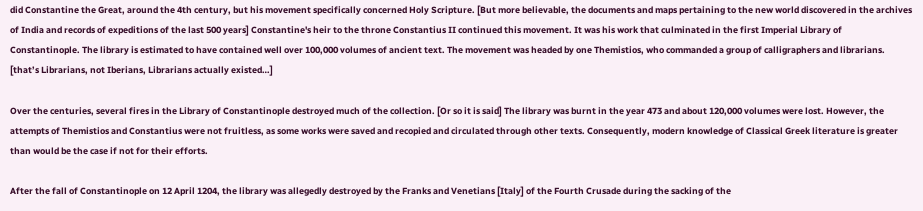did Constantine the Great, around the 4th century, but his movement specifically concerned Holy Scripture. [But more believable, the documents and maps pertaining to the new world discovered in the archives of India and records of expeditions of the last 500 years] Constantine's heir to the throne Constantius II continued this movement. It was his work that culminated in the first Imperial Library of Constantinople. The library is estimated to have contained well over 100,000 volumes of ancient text. The movement was headed by one Themistios, who commanded a group of calligraphers and librarians. [that’s Librarians, not Iberians, Librarians actually existed…]

Over the centuries, several fires in the Library of Constantinople destroyed much of the collection. [Or so it is said] The library was burnt in the year 473 and about 120,000 volumes were lost. However, the attempts of Themistios and Constantius were not fruitless, as some works were saved and recopied and circulated through other texts. Consequently, modern knowledge of Classical Greek literature is greater than would be the case if not for their efforts.

After the fall of Constantinople on 12 April 1204, the library was allegedly destroyed by the Franks and Venetians [Italy] of the Fourth Crusade during the sacking of the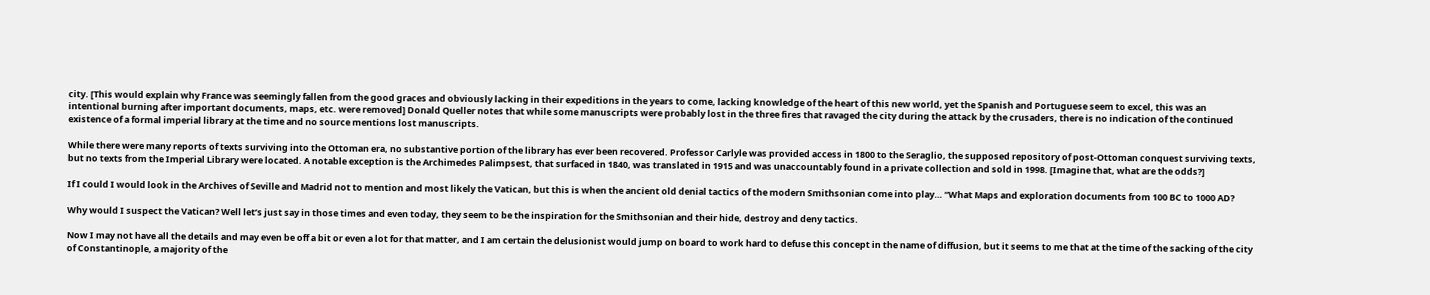city. [This would explain why France was seemingly fallen from the good graces and obviously lacking in their expeditions in the years to come, lacking knowledge of the heart of this new world, yet the Spanish and Portuguese seem to excel, this was an intentional burning after important documents, maps, etc. were removed] Donald Queller notes that while some manuscripts were probably lost in the three fires that ravaged the city during the attack by the crusaders, there is no indication of the continued existence of a formal imperial library at the time and no source mentions lost manuscripts.

While there were many reports of texts surviving into the Ottoman era, no substantive portion of the library has ever been recovered. Professor Carlyle was provided access in 1800 to the Seraglio, the supposed repository of post-Ottoman conquest surviving texts, but no texts from the Imperial Library were located. A notable exception is the Archimedes Palimpsest, that surfaced in 1840, was translated in 1915 and was unaccountably found in a private collection and sold in 1998. [Imagine that, what are the odds?]

If I could I would look in the Archives of Seville and Madrid not to mention and most likely the Vatican, but this is when the ancient old denial tactics of the modern Smithsonian come into play… “What Maps and exploration documents from 100 BC to 1000 AD?

Why would I suspect the Vatican? Well let’s just say in those times and even today, they seem to be the inspiration for the Smithsonian and their hide, destroy and deny tactics.

Now I may not have all the details and may even be off a bit or even a lot for that matter, and I am certain the delusionist would jump on board to work hard to defuse this concept in the name of diffusion, but it seems to me that at the time of the sacking of the city of Constantinople, a majority of the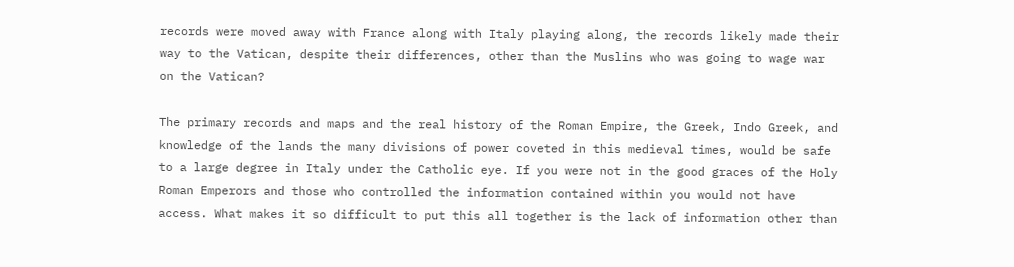records were moved away with France along with Italy playing along, the records likely made their way to the Vatican, despite their differences, other than the Muslins who was going to wage war on the Vatican?

The primary records and maps and the real history of the Roman Empire, the Greek, Indo Greek, and knowledge of the lands the many divisions of power coveted in this medieval times, would be safe to a large degree in Italy under the Catholic eye. If you were not in the good graces of the Holy Roman Emperors and those who controlled the information contained within you would not have access. What makes it so difficult to put this all together is the lack of information other than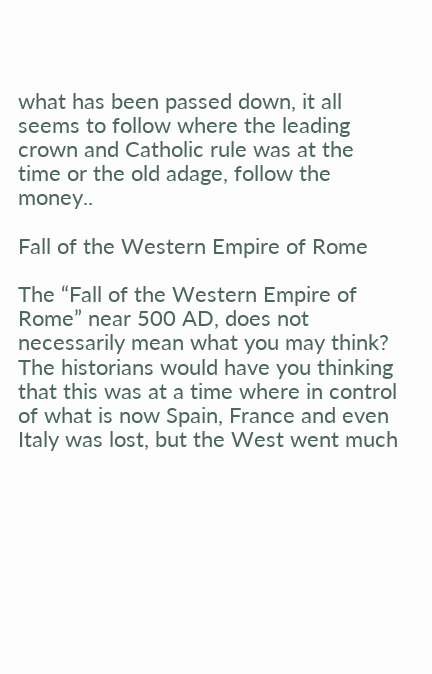what has been passed down, it all seems to follow where the leading crown and Catholic rule was at the time or the old adage, follow the money..

Fall of the Western Empire of Rome

The “Fall of the Western Empire of Rome” near 500 AD, does not necessarily mean what you may think? The historians would have you thinking that this was at a time where in control of what is now Spain, France and even Italy was lost, but the West went much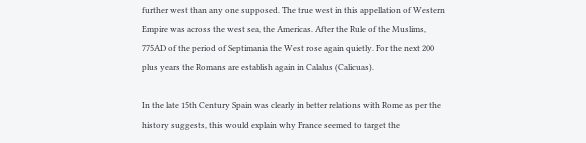further west than any one supposed. The true west in this appellation of Western Empire was across the west sea, the Americas. After the Rule of the Muslims, 775AD of the period of Septimania the West rose again quietly. For the next 200 plus years the Romans are establish again in Calalus (Calicuas).

In the late 15th Century Spain was clearly in better relations with Rome as per the history suggests, this would explain why France seemed to target the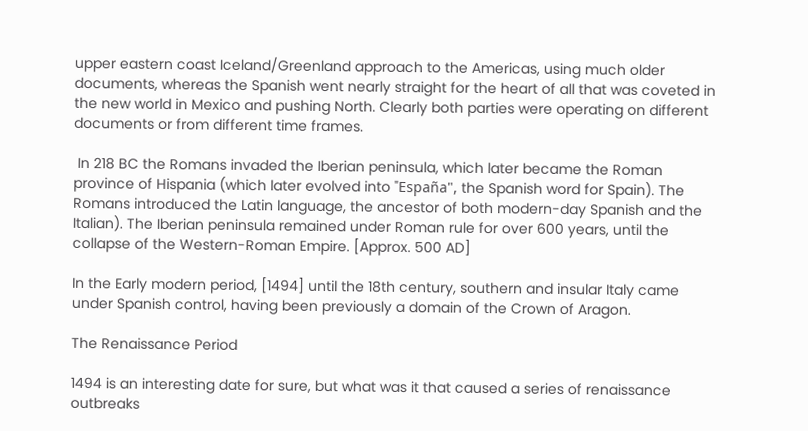upper eastern coast Iceland/Greenland approach to the Americas, using much older documents, whereas the Spanish went nearly straight for the heart of all that was coveted in the new world in Mexico and pushing North. Clearly both parties were operating on different documents or from different time frames.

 In 218 BC the Romans invaded the Iberian peninsula, which later became the Roman province of Hispania (which later evolved into "España", the Spanish word for Spain). The Romans introduced the Latin language, the ancestor of both modern-day Spanish and the Italian). The Iberian peninsula remained under Roman rule for over 600 years, until the collapse of the Western-Roman Empire. [Approx. 500 AD]

In the Early modern period, [1494] until the 18th century, southern and insular Italy came under Spanish control, having been previously a domain of the Crown of Aragon.

The Renaissance Period

1494 is an interesting date for sure, but what was it that caused a series of renaissance outbreaks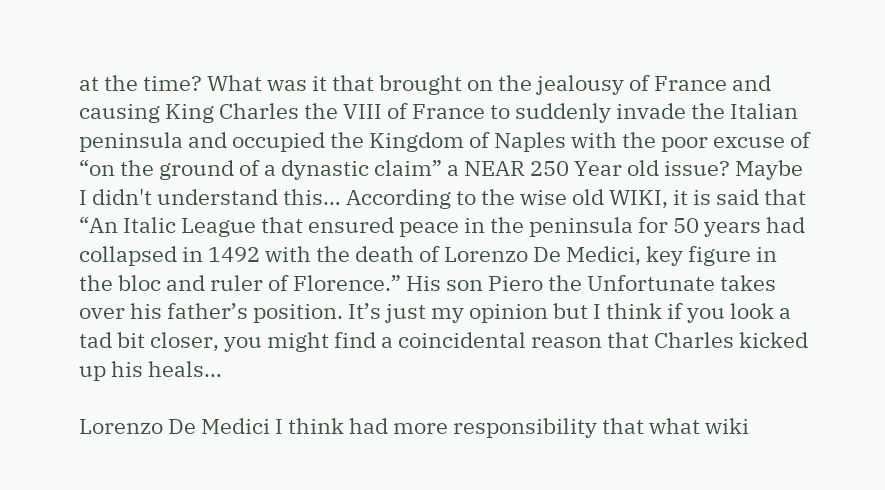at the time? What was it that brought on the jealousy of France and causing King Charles the VIII of France to suddenly invade the Italian peninsula and occupied the Kingdom of Naples with the poor excuse of “on the ground of a dynastic claim” a NEAR 250 Year old issue? Maybe I didn't understand this… According to the wise old WIKI, it is said that “An Italic League that ensured peace in the peninsula for 50 years had collapsed in 1492 with the death of Lorenzo De Medici, key figure in the bloc and ruler of Florence.” His son Piero the Unfortunate takes over his father’s position. It’s just my opinion but I think if you look a tad bit closer, you might find a coincidental reason that Charles kicked up his heals…

Lorenzo De Medici I think had more responsibility that what wiki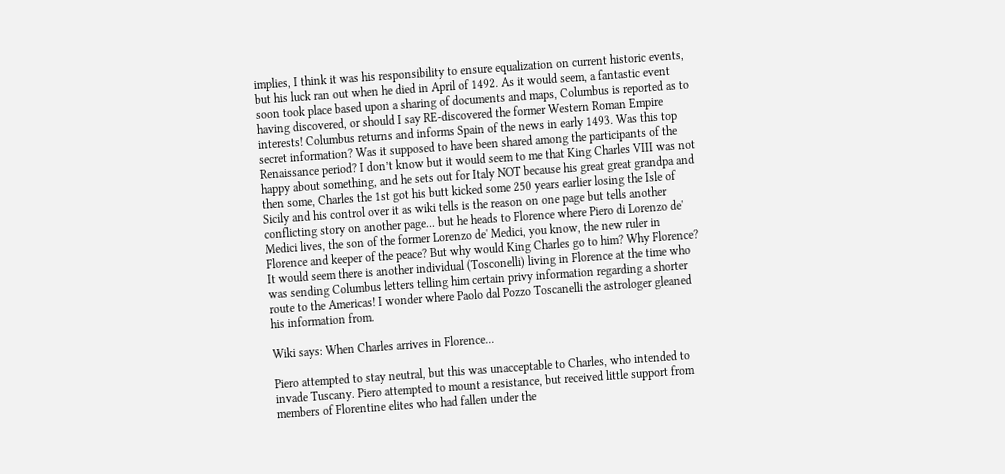implies, I think it was his responsibility to ensure equalization on current historic events, but his luck ran out when he died in April of 1492. As it would seem, a fantastic event soon took place based upon a sharing of documents and maps, Columbus is reported as to having discovered, or should I say RE-discovered the former Western Roman Empire interests! Columbus returns and informs Spain of the news in early 1493. Was this top secret information? Was it supposed to have been shared among the participants of the Renaissance period? I don’t know but it would seem to me that King Charles VIII was not happy about something, and he sets out for Italy NOT because his great great grandpa and then some, Charles the 1st got his butt kicked some 250 years earlier losing the Isle of Sicily and his control over it as wiki tells is the reason on one page but tells another conflicting story on another page... but he heads to Florence where Piero di Lorenzo de' Medici lives, the son of the former Lorenzo de' Medici, you know, the new ruler in Florence and keeper of the peace? But why would King Charles go to him? Why Florence? It would seem there is another individual (Tosconelli) living in Florence at the time who was sending Columbus letters telling him certain privy information regarding a shorter route to the Americas! I wonder where Paolo dal Pozzo Toscanelli the astrologer gleaned his information from.

Wiki says: When Charles arrives in Florence...

Piero attempted to stay neutral, but this was unacceptable to Charles, who intended to invade Tuscany. Piero attempted to mount a resistance, but received little support from members of Florentine elites who had fallen under the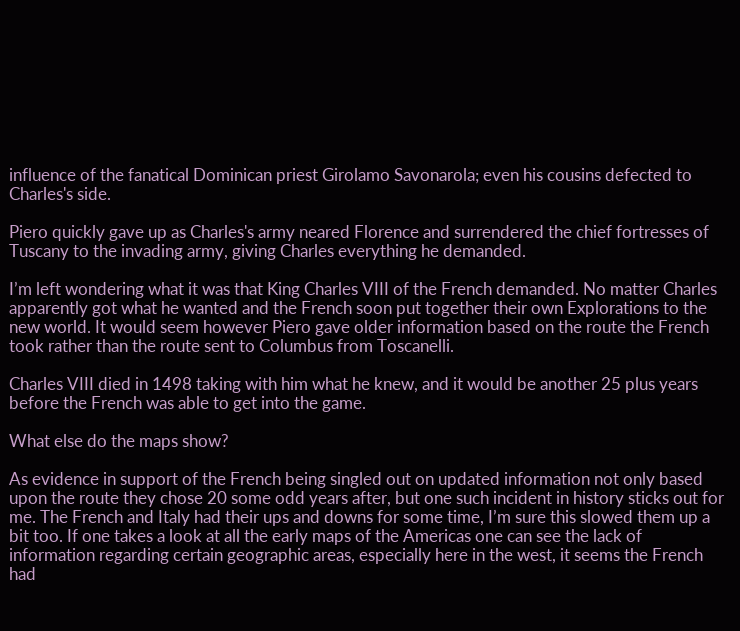influence of the fanatical Dominican priest Girolamo Savonarola; even his cousins defected to Charles's side.

Piero quickly gave up as Charles's army neared Florence and surrendered the chief fortresses of Tuscany to the invading army, giving Charles everything he demanded.

I’m left wondering what it was that King Charles VIII of the French demanded. No matter Charles apparently got what he wanted and the French soon put together their own Explorations to the new world. It would seem however Piero gave older information based on the route the French took rather than the route sent to Columbus from Toscanelli.

Charles VIII died in 1498 taking with him what he knew, and it would be another 25 plus years before the French was able to get into the game.

What else do the maps show?

As evidence in support of the French being singled out on updated information not only based upon the route they chose 20 some odd years after, but one such incident in history sticks out for me. The French and Italy had their ups and downs for some time, I’m sure this slowed them up a bit too. If one takes a look at all the early maps of the Americas one can see the lack of information regarding certain geographic areas, especially here in the west, it seems the French had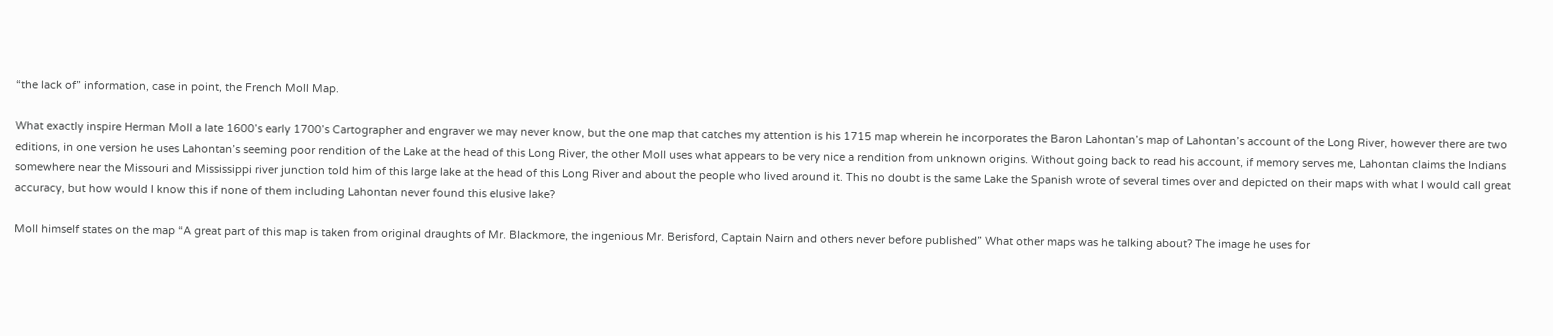“the lack of” information, case in point, the French Moll Map.

What exactly inspire Herman Moll a late 1600’s early 1700’s Cartographer and engraver we may never know, but the one map that catches my attention is his 1715 map wherein he incorporates the Baron Lahontan’s map of Lahontan’s account of the Long River, however there are two editions, in one version he uses Lahontan’s seeming poor rendition of the Lake at the head of this Long River, the other Moll uses what appears to be very nice a rendition from unknown origins. Without going back to read his account, if memory serves me, Lahontan claims the Indians somewhere near the Missouri and Mississippi river junction told him of this large lake at the head of this Long River and about the people who lived around it. This no doubt is the same Lake the Spanish wrote of several times over and depicted on their maps with what I would call great accuracy, but how would I know this if none of them including Lahontan never found this elusive lake?

Moll himself states on the map “A great part of this map is taken from original draughts of Mr. Blackmore, the ingenious Mr. Berisford, Captain Nairn and others never before published” What other maps was he talking about? The image he uses for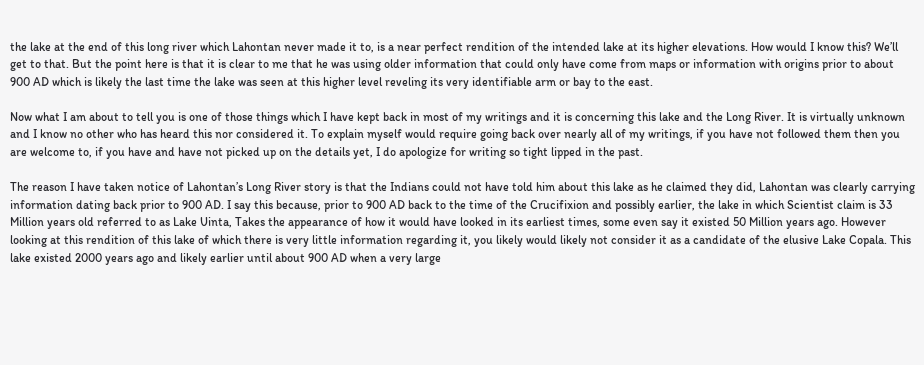the lake at the end of this long river which Lahontan never made it to, is a near perfect rendition of the intended lake at its higher elevations. How would I know this? We’ll get to that. But the point here is that it is clear to me that he was using older information that could only have come from maps or information with origins prior to about 900 AD which is likely the last time the lake was seen at this higher level reveling its very identifiable arm or bay to the east.

Now what I am about to tell you is one of those things which I have kept back in most of my writings and it is concerning this lake and the Long River. It is virtually unknown and I know no other who has heard this nor considered it. To explain myself would require going back over nearly all of my writings, if you have not followed them then you are welcome to, if you have and have not picked up on the details yet, I do apologize for writing so tight lipped in the past.

The reason I have taken notice of Lahontan’s Long River story is that the Indians could not have told him about this lake as he claimed they did, Lahontan was clearly carrying information dating back prior to 900 AD. I say this because, prior to 900 AD back to the time of the Crucifixion and possibly earlier, the lake in which Scientist claim is 33 Million years old referred to as Lake Uinta, Takes the appearance of how it would have looked in its earliest times, some even say it existed 50 Million years ago. However looking at this rendition of this lake of which there is very little information regarding it, you likely would likely not consider it as a candidate of the elusive Lake Copala. This lake existed 2000 years ago and likely earlier until about 900 AD when a very large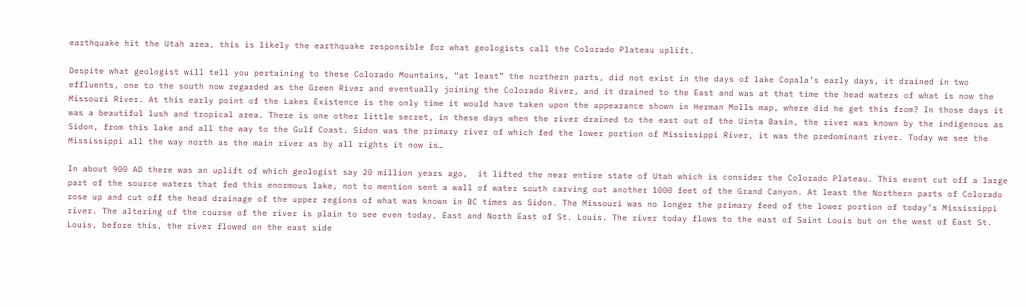earthquake hit the Utah area, this is likely the earthquake responsible for what geologists call the Colorado Plateau uplift.

Despite what geologist will tell you pertaining to these Colorado Mountains, “at least” the northern parts, did not exist in the days of lake Copala’s early days, it drained in two effluents, one to the south now regarded as the Green River and eventually joining the Colorado River, and it drained to the East and was at that time the head waters of what is now the Missouri River. At this early point of the Lakes Existence is the only time it would have taken upon the appearance shown in Herman Molls map, where did he get this from? In those days it was a beautiful lush and tropical area. There is one other little secret, in these days when the river drained to the east out of the Uinta Basin, the river was known by the indigenous as Sidon, from this lake and all the way to the Gulf Coast. Sidon was the primary river of which fed the lower portion of Mississippi River, it was the predominant river. Today we see the Mississippi all the way north as the main river as by all rights it now is…

In about 900 AD there was an uplift of which geologist say 20 million years ago,  it lifted the near entire state of Utah which is consider the Colorado Plateau. This event cut off a large part of the source waters that fed this enormous lake, not to mention sent a wall of water south carving out another 1000 feet of the Grand Canyon. At least the Northern parts of Colorado rose up and cut off the head drainage of the upper regions of what was known in BC times as Sidon. The Missouri was no longer the primary feed of the lower portion of today’s Mississippi river. The altering of the course of the river is plain to see even today, East and North East of St. Louis. The river today flows to the east of Saint Louis but on the west of East St. Louis, before this, the river flowed on the east side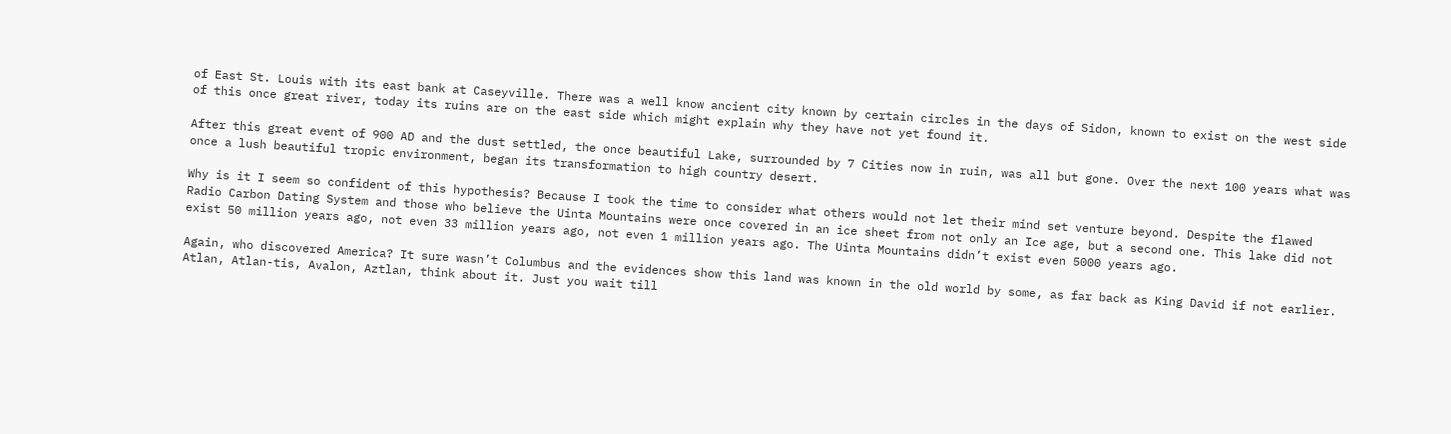of East St. Louis with its east bank at Caseyville. There was a well know ancient city known by certain circles in the days of Sidon, known to exist on the west side of this once great river, today its ruins are on the east side which might explain why they have not yet found it.

After this great event of 900 AD and the dust settled, the once beautiful Lake, surrounded by 7 Cities now in ruin, was all but gone. Over the next 100 years what was once a lush beautiful tropic environment, began its transformation to high country desert.

Why is it I seem so confident of this hypothesis? Because I took the time to consider what others would not let their mind set venture beyond. Despite the flawed Radio Carbon Dating System and those who believe the Uinta Mountains were once covered in an ice sheet from not only an Ice age, but a second one. This lake did not exist 50 million years ago, not even 33 million years ago, not even 1 million years ago. The Uinta Mountains didn’t exist even 5000 years ago.

Again, who discovered America? It sure wasn’t Columbus and the evidences show this land was known in the old world by some, as far back as King David if not earlier. Atlan, Atlan-tis, Avalon, Aztlan, think about it. Just you wait till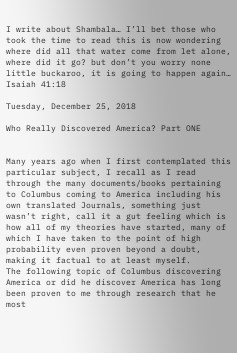I write about Shambala… I’ll bet those who took the time to read this is now wondering where did all that water come from let alone, where did it go? but don’t you worry none little buckaroo, it is going to happen again… Isaiah 41:18

Tuesday, December 25, 2018

Who Really Discovered America? Part ONE


Many years ago when I first contemplated this particular subject, I recall as I read through the many documents/books pertaining to Columbus coming to America including his own translated Journals, something just wasn’t right, call it a gut feeling which is how all of my theories have started, many of which I have taken to the point of high probability even proven beyond a doubt, making it factual to at least myself.
The following topic of Columbus discovering America or did he discover America has long been proven to me through research that he most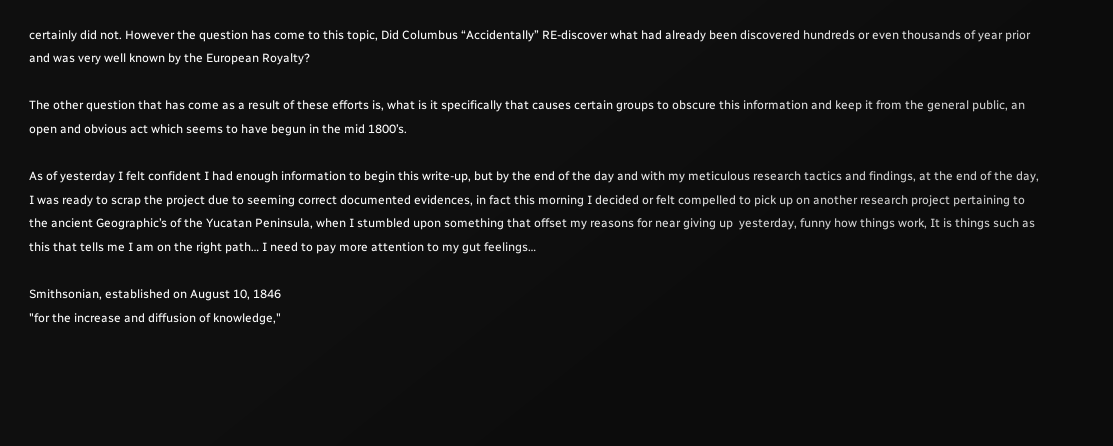certainly did not. However the question has come to this topic, Did Columbus “Accidentally” RE-discover what had already been discovered hundreds or even thousands of year prior and was very well known by the European Royalty?

The other question that has come as a result of these efforts is, what is it specifically that causes certain groups to obscure this information and keep it from the general public, an open and obvious act which seems to have begun in the mid 1800’s.

As of yesterday I felt confident I had enough information to begin this write-up, but by the end of the day and with my meticulous research tactics and findings, at the end of the day, I was ready to scrap the project due to seeming correct documented evidences, in fact this morning I decided or felt compelled to pick up on another research project pertaining to the ancient Geographic’s of the Yucatan Peninsula, when I stumbled upon something that offset my reasons for near giving up  yesterday, funny how things work, It is things such as this that tells me I am on the right path… I need to pay more attention to my gut feelings…

Smithsonian, established on August 10, 1846
"for the increase and diffusion of knowledge,"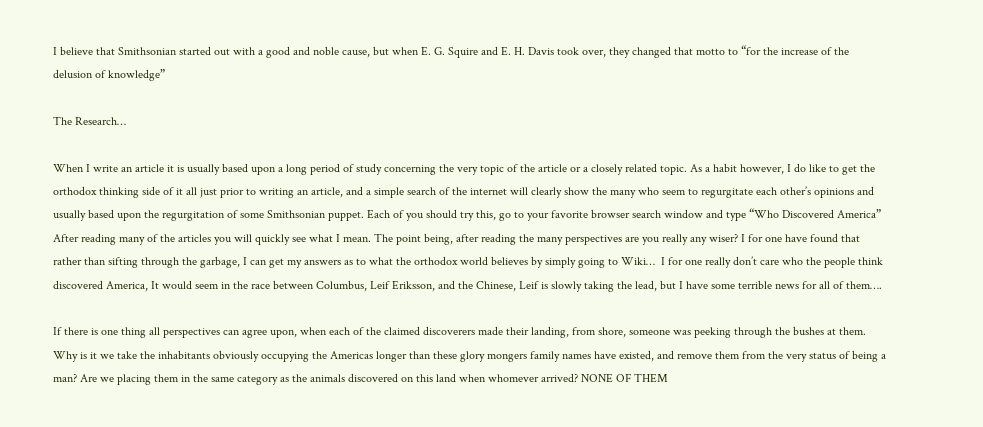I believe that Smithsonian started out with a good and noble cause, but when E. G. Squire and E. H. Davis took over, they changed that motto to “for the increase of the delusion of knowledge”

The Research…

When I write an article it is usually based upon a long period of study concerning the very topic of the article or a closely related topic. As a habit however, I do like to get the orthodox thinking side of it all just prior to writing an article, and a simple search of the internet will clearly show the many who seem to regurgitate each other’s opinions and usually based upon the regurgitation of some Smithsonian puppet. Each of you should try this, go to your favorite browser search window and type “Who Discovered America” After reading many of the articles you will quickly see what I mean. The point being, after reading the many perspectives are you really any wiser? I for one have found that rather than sifting through the garbage, I can get my answers as to what the orthodox world believes by simply going to Wiki…  I for one really don’t care who the people think discovered America, It would seem in the race between Columbus, Leif Eriksson, and the Chinese, Leif is slowly taking the lead, but I have some terrible news for all of them….

If there is one thing all perspectives can agree upon, when each of the claimed discoverers made their landing, from shore, someone was peeking through the bushes at them. Why is it we take the inhabitants obviously occupying the Americas longer than these glory mongers family names have existed, and remove them from the very status of being a man? Are we placing them in the same category as the animals discovered on this land when whomever arrived? NONE OF THEM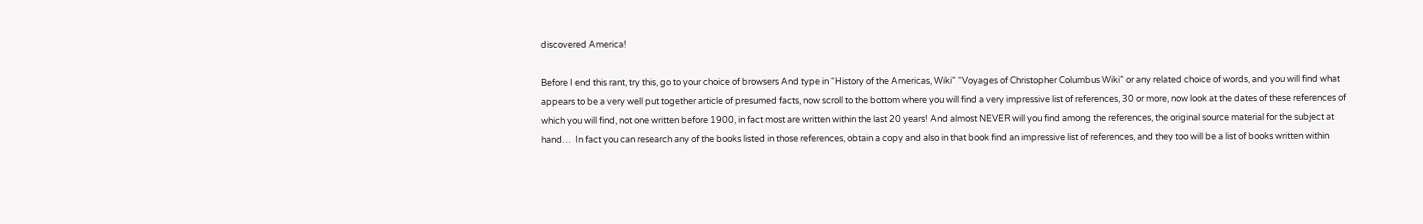discovered America!

Before I end this rant, try this, go to your choice of browsers And type in “History of the Americas, Wiki” “Voyages of Christopher Columbus Wiki” or any related choice of words, and you will find what appears to be a very well put together article of presumed facts, now scroll to the bottom where you will find a very impressive list of references, 30 or more, now look at the dates of these references of which you will find, not one written before 1900, in fact most are written within the last 20 years! And almost NEVER will you find among the references, the original source material for the subject at hand…  In fact you can research any of the books listed in those references, obtain a copy and also in that book find an impressive list of references, and they too will be a list of books written within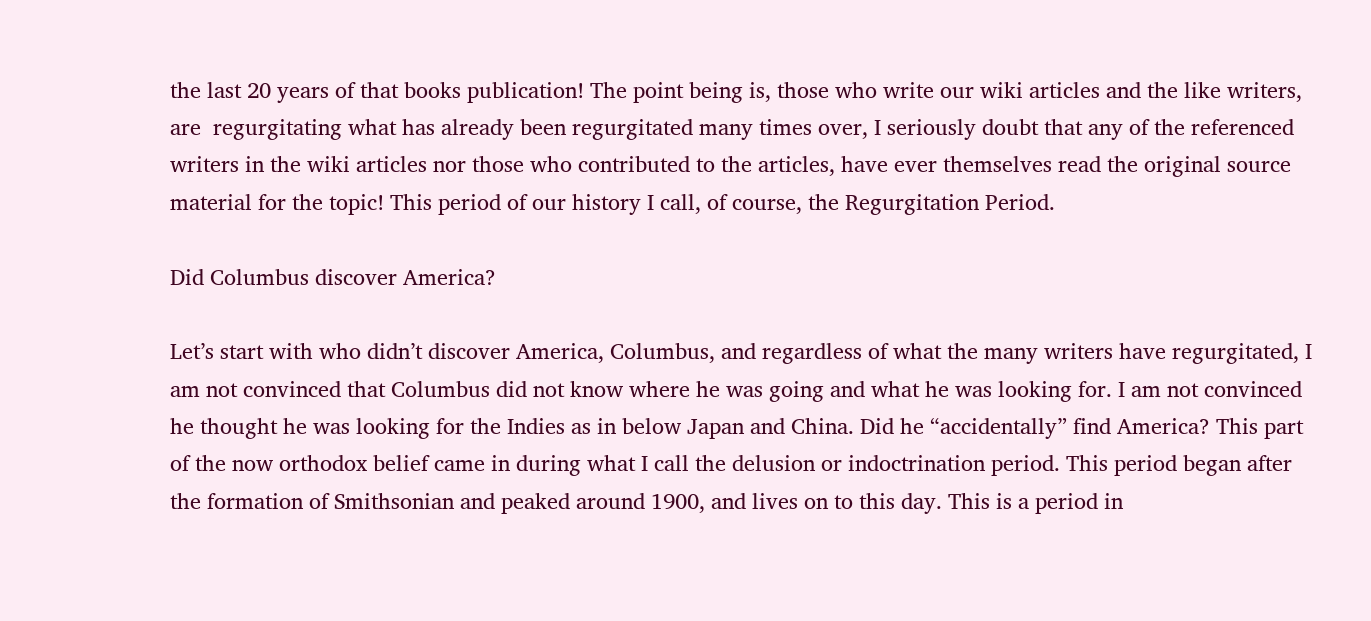the last 20 years of that books publication! The point being is, those who write our wiki articles and the like writers, are  regurgitating what has already been regurgitated many times over, I seriously doubt that any of the referenced writers in the wiki articles nor those who contributed to the articles, have ever themselves read the original source material for the topic! This period of our history I call, of course, the Regurgitation Period.

Did Columbus discover America?

Let’s start with who didn’t discover America, Columbus, and regardless of what the many writers have regurgitated, I am not convinced that Columbus did not know where he was going and what he was looking for. I am not convinced he thought he was looking for the Indies as in below Japan and China. Did he “accidentally” find America? This part of the now orthodox belief came in during what I call the delusion or indoctrination period. This period began after the formation of Smithsonian and peaked around 1900, and lives on to this day. This is a period in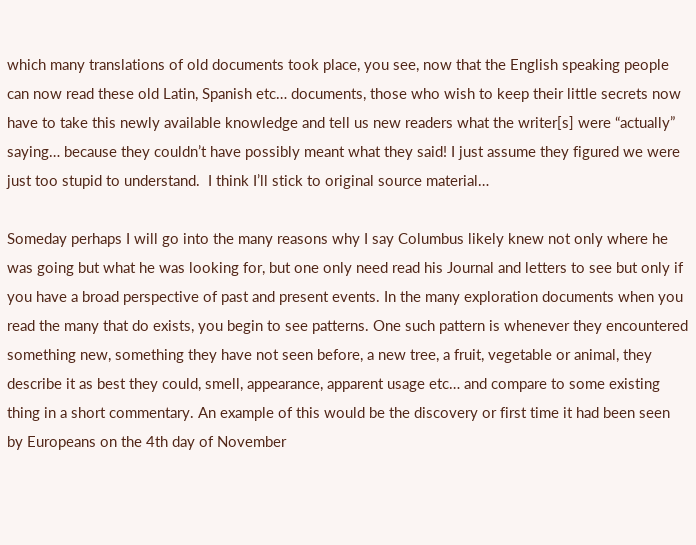which many translations of old documents took place, you see, now that the English speaking people can now read these old Latin, Spanish etc… documents, those who wish to keep their little secrets now have to take this newly available knowledge and tell us new readers what the writer[s] were “actually” saying… because they couldn’t have possibly meant what they said! I just assume they figured we were just too stupid to understand.  I think I’ll stick to original source material…

Someday perhaps I will go into the many reasons why I say Columbus likely knew not only where he was going but what he was looking for, but one only need read his Journal and letters to see but only if you have a broad perspective of past and present events. In the many exploration documents when you read the many that do exists, you begin to see patterns. One such pattern is whenever they encountered something new, something they have not seen before, a new tree, a fruit, vegetable or animal, they describe it as best they could, smell, appearance, apparent usage etc… and compare to some existing thing in a short commentary. An example of this would be the discovery or first time it had been seen by Europeans on the 4th day of November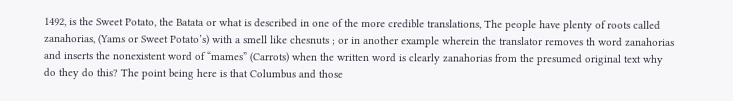1492, is the Sweet Potato, the Batata or what is described in one of the more credible translations, The people have plenty of roots called zanahorias, (Yams or Sweet Potato’s) with a smell like chesnuts ; or in another example wherein the translator removes th word zanahorias and inserts the nonexistent word of “mames” (Carrots) when the written word is clearly zanahorias from the presumed original text why do they do this? The point being here is that Columbus and those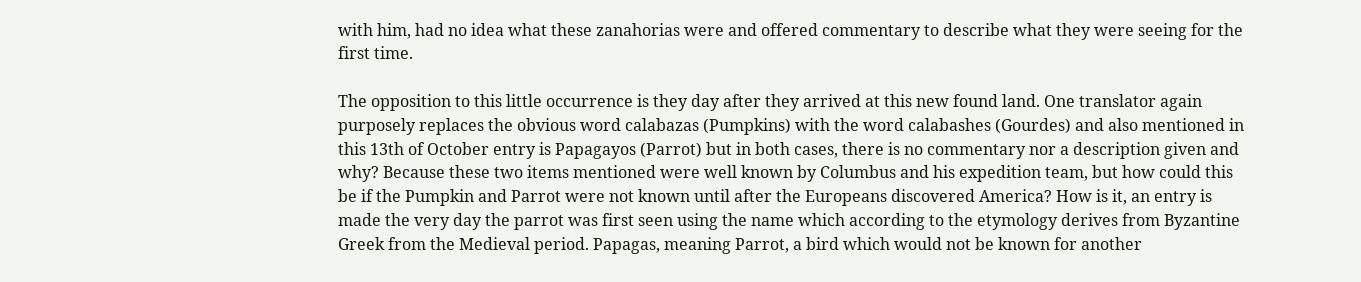with him, had no idea what these zanahorias were and offered commentary to describe what they were seeing for the first time.

The opposition to this little occurrence is they day after they arrived at this new found land. One translator again purposely replaces the obvious word calabazas (Pumpkins) with the word calabashes (Gourdes) and also mentioned in this 13th of October entry is Papagayos (Parrot) but in both cases, there is no commentary nor a description given and why? Because these two items mentioned were well known by Columbus and his expedition team, but how could this be if the Pumpkin and Parrot were not known until after the Europeans discovered America? How is it, an entry is made the very day the parrot was first seen using the name which according to the etymology derives from Byzantine Greek from the Medieval period. Papagas, meaning Parrot, a bird which would not be known for another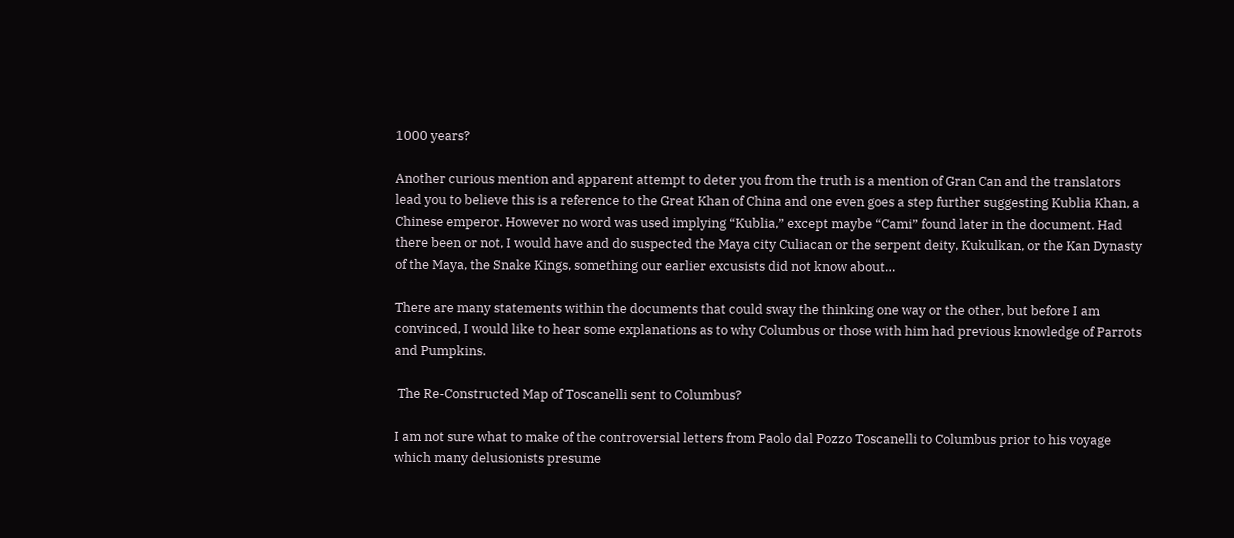1000 years?

Another curious mention and apparent attempt to deter you from the truth is a mention of Gran Can and the translators lead you to believe this is a reference to the Great Khan of China and one even goes a step further suggesting Kublia Khan, a Chinese emperor. However no word was used implying “Kublia,” except maybe “Cami” found later in the document. Had there been or not, I would have and do suspected the Maya city Culiacan or the serpent deity, Kukulkan, or the Kan Dynasty of the Maya, the Snake Kings, something our earlier excusists did not know about…

There are many statements within the documents that could sway the thinking one way or the other, but before I am convinced, I would like to hear some explanations as to why Columbus or those with him had previous knowledge of Parrots and Pumpkins.

 The Re-Constructed Map of Toscanelli sent to Columbus?

I am not sure what to make of the controversial letters from Paolo dal Pozzo Toscanelli to Columbus prior to his voyage which many delusionists presume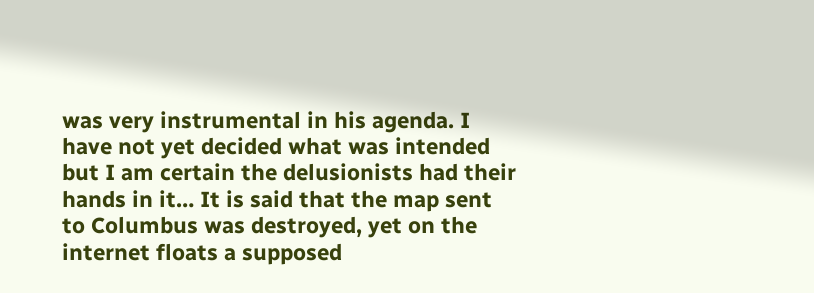was very instrumental in his agenda. I have not yet decided what was intended but I am certain the delusionists had their hands in it… It is said that the map sent to Columbus was destroyed, yet on the internet floats a supposed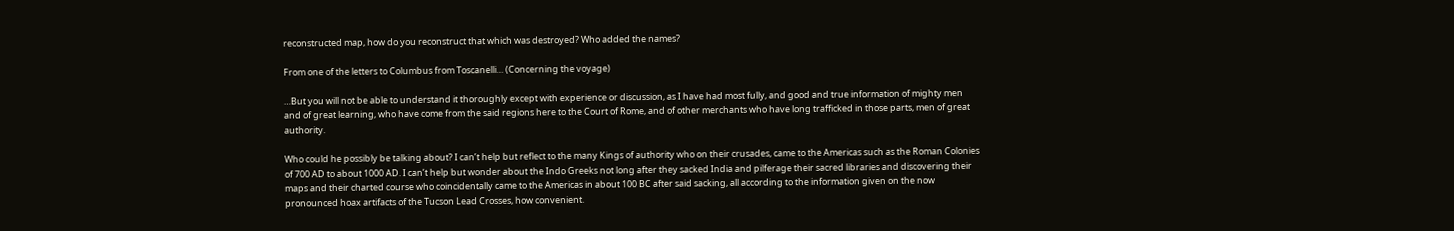reconstructed map, how do you reconstruct that which was destroyed? Who added the names?

From one of the letters to Columbus from Toscanelli… (Concerning the voyage)

…But you will not be able to understand it thoroughly except with experience or discussion, as I have had most fully, and good and true information of mighty men and of great learning, who have come from the said regions here to the Court of Rome, and of other merchants who have long trafficked in those parts, men of great authority.

Who could he possibly be talking about? I can’t help but reflect to the many Kings of authority who on their crusades, came to the Americas such as the Roman Colonies of 700 AD to about 1000 AD. I can’t help but wonder about the Indo Greeks not long after they sacked India and pilferage their sacred libraries and discovering their maps and their charted course who coincidentally came to the Americas in about 100 BC after said sacking, all according to the information given on the now pronounced hoax artifacts of the Tucson Lead Crosses, how convenient.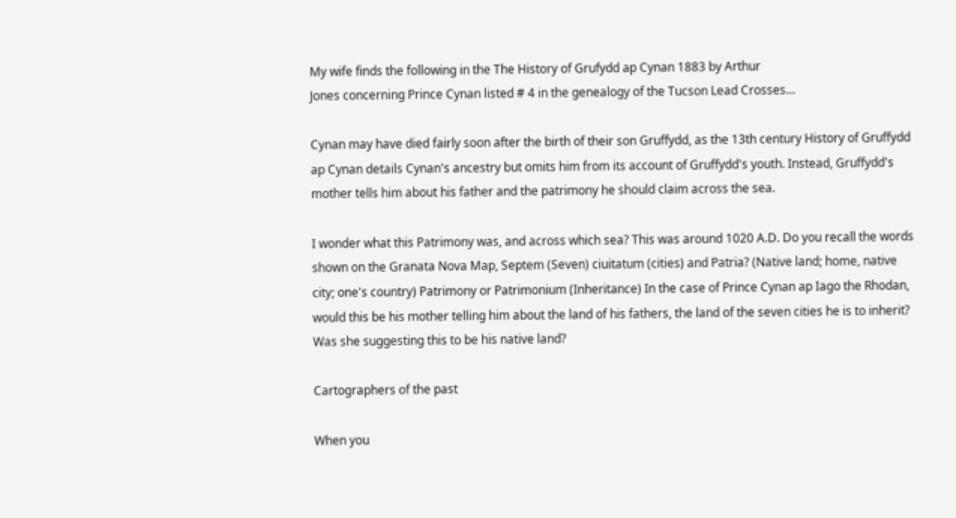My wife finds the following in the The History of Grufydd ap Cynan 1883 by Arthur
Jones concerning Prince Cynan listed # 4 in the genealogy of the Tucson Lead Crosses…

Cynan may have died fairly soon after the birth of their son Gruffydd, as the 13th century History of Gruffydd ap Cynan details Cynan's ancestry but omits him from its account of Gruffydd's youth. Instead, Gruffydd's mother tells him about his father and the patrimony he should claim across the sea.

I wonder what this Patrimony was, and across which sea? This was around 1020 A.D. Do you recall the words shown on the Granata Nova Map, Septem (Seven) ciuitatum (cities) and Patria? (Native land; home, native city; one's country) Patrimony or Patrimonium (Inheritance) In the case of Prince Cynan ap Iago the Rhodan, would this be his mother telling him about the land of his fathers, the land of the seven cities he is to inherit? Was she suggesting this to be his native land?

Cartographers of the past

When you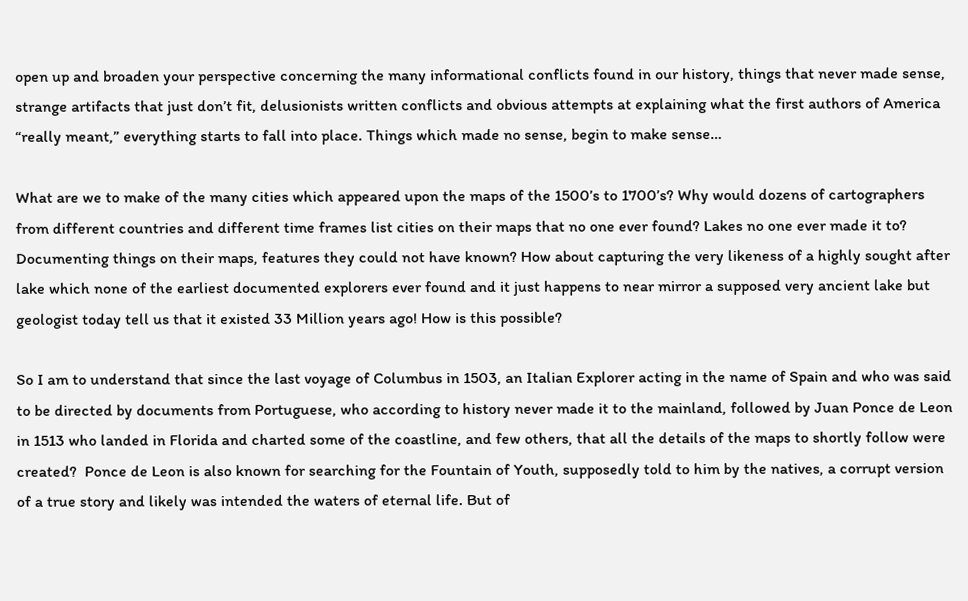open up and broaden your perspective concerning the many informational conflicts found in our history, things that never made sense, strange artifacts that just don’t fit, delusionists written conflicts and obvious attempts at explaining what the first authors of America “really meant,” everything starts to fall into place. Things which made no sense, begin to make sense…

What are we to make of the many cities which appeared upon the maps of the 1500’s to 1700’s? Why would dozens of cartographers from different countries and different time frames list cities on their maps that no one ever found? Lakes no one ever made it to? Documenting things on their maps, features they could not have known? How about capturing the very likeness of a highly sought after lake which none of the earliest documented explorers ever found and it just happens to near mirror a supposed very ancient lake but geologist today tell us that it existed 33 Million years ago! How is this possible?

So I am to understand that since the last voyage of Columbus in 1503, an Italian Explorer acting in the name of Spain and who was said to be directed by documents from Portuguese, who according to history never made it to the mainland, followed by Juan Ponce de Leon in 1513 who landed in Florida and charted some of the coastline, and few others, that all the details of the maps to shortly follow were created?  Ponce de Leon is also known for searching for the Fountain of Youth, supposedly told to him by the natives, a corrupt version of a true story and likely was intended the waters of eternal life. But of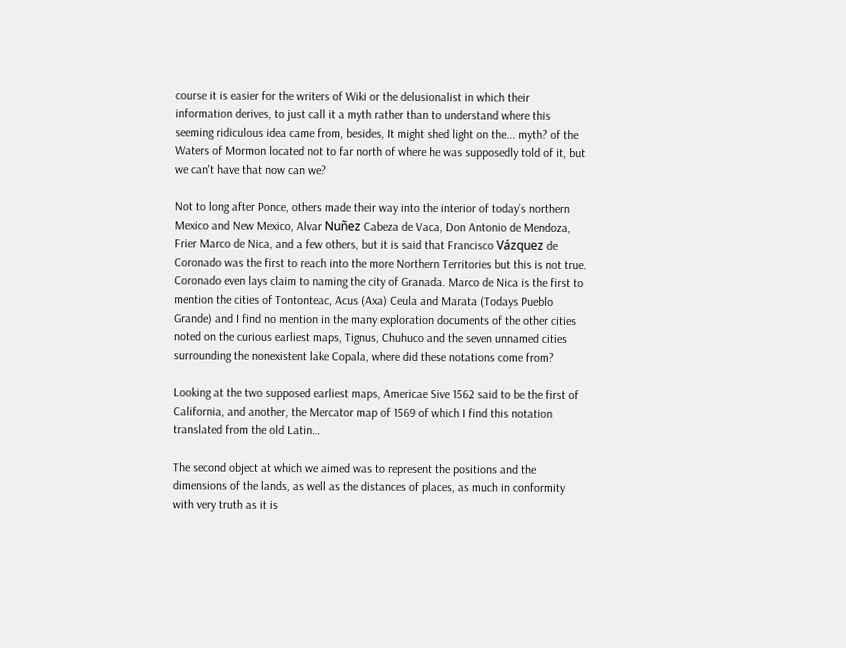course it is easier for the writers of Wiki or the delusionalist in which their information derives, to just call it a myth rather than to understand where this seeming ridiculous idea came from, besides, It might shed light on the... myth? of the Waters of Mormon located not to far north of where he was supposedly told of it, but we can't have that now can we?

Not to long after Ponce, others made their way into the interior of today’s northern Mexico and New Mexico, Alvar Nuñez Cabeza de Vaca, Don Antonio de Mendoza, Frier Marco de Nica, and a few others, but it is said that Francisco Vázquez de Coronado was the first to reach into the more Northern Territories but this is not true. Coronado even lays claim to naming the city of Granada. Marco de Nica is the first to mention the cities of Tontonteac, Acus (Axa) Ceula and Marata (Todays Pueblo Grande) and I find no mention in the many exploration documents of the other cities noted on the curious earliest maps, Tignus, Chuhuco and the seven unnamed cities surrounding the nonexistent lake Copala, where did these notations come from?

Looking at the two supposed earliest maps, Americae Sive 1562 said to be the first of California, and another, the Mercator map of 1569 of which I find this notation translated from the old Latin…

The second object at which we aimed was to represent the positions and the dimensions of the lands, as well as the distances of places, as much in conformity with very truth as it is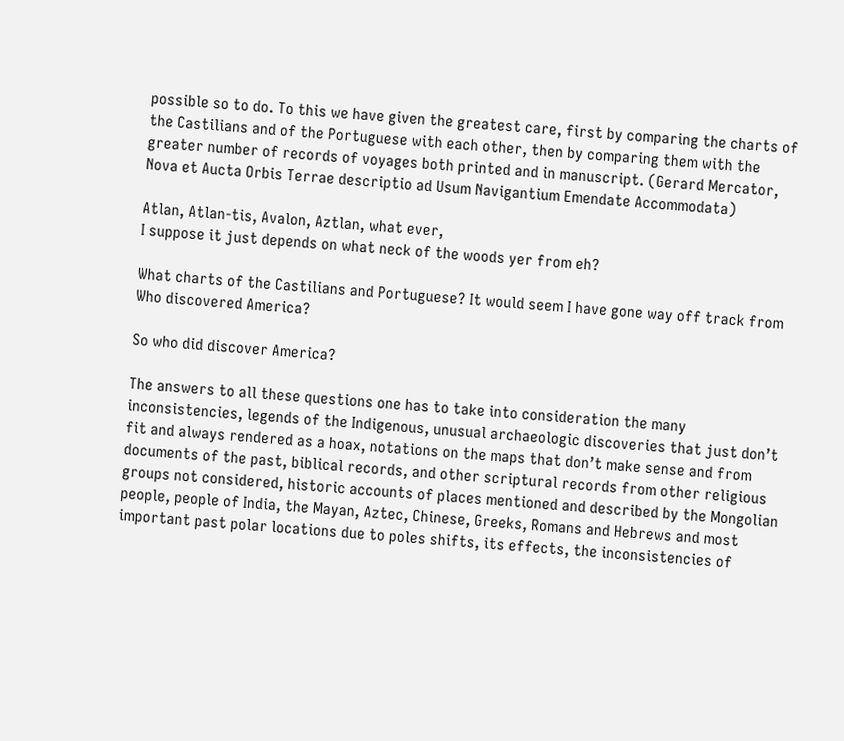possible so to do. To this we have given the greatest care, first by comparing the charts of the Castilians and of the Portuguese with each other, then by comparing them with the greater number of records of voyages both printed and in manuscript. (Gerard Mercator, Nova et Aucta Orbis Terrae descriptio ad Usum Navigantium Emendate Accommodata)

Atlan, Atlan-tis, Avalon, Aztlan, what ever,
I suppose it just depends on what neck of the woods yer from eh?

What charts of the Castilians and Portuguese? It would seem I have gone way off track from Who discovered America?

So who did discover America?

The answers to all these questions one has to take into consideration the many inconsistencies, legends of the Indigenous, unusual archaeologic discoveries that just don’t fit and always rendered as a hoax, notations on the maps that don’t make sense and from documents of the past, biblical records, and other scriptural records from other religious groups not considered, historic accounts of places mentioned and described by the Mongolian people, people of India, the Mayan, Aztec, Chinese, Greeks, Romans and Hebrews and most important past polar locations due to poles shifts, its effects, the inconsistencies of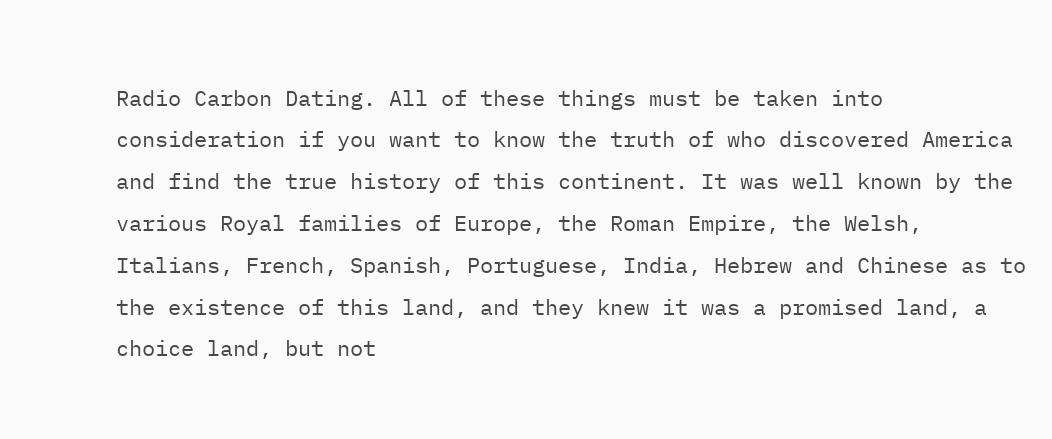Radio Carbon Dating. All of these things must be taken into consideration if you want to know the truth of who discovered America and find the true history of this continent. It was well known by the various Royal families of Europe, the Roman Empire, the Welsh, Italians, French, Spanish, Portuguese, India, Hebrew and Chinese as to the existence of this land, and they knew it was a promised land, a choice land, but not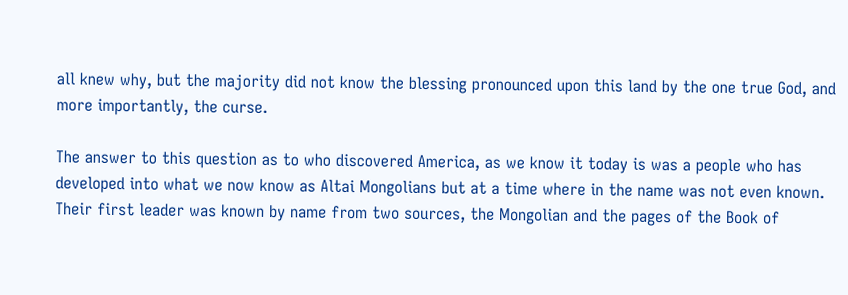all knew why, but the majority did not know the blessing pronounced upon this land by the one true God, and more importantly, the curse.

The answer to this question as to who discovered America, as we know it today is was a people who has developed into what we now know as Altai Mongolians but at a time where in the name was not even known. Their first leader was known by name from two sources, the Mongolian and the pages of the Book of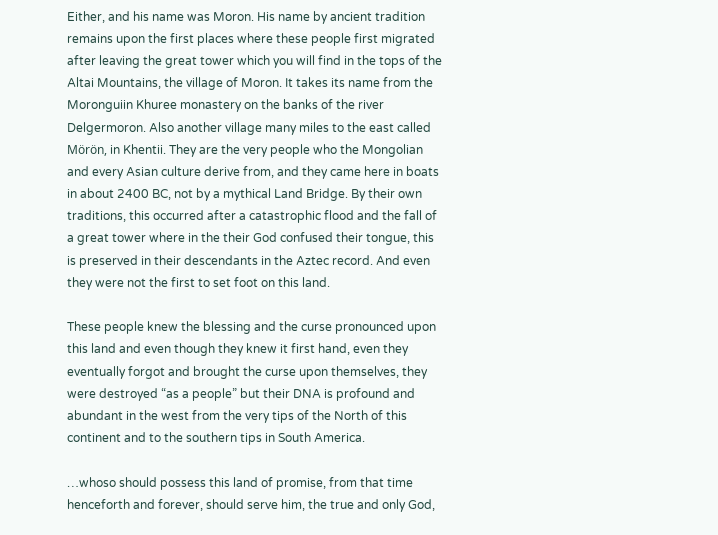Either, and his name was Moron. His name by ancient tradition remains upon the first places where these people first migrated after leaving the great tower which you will find in the tops of the Altai Mountains, the village of Moron. It takes its name from the Moronguiin Khuree monastery on the banks of the river Delgermoron. Also another village many miles to the east called Mörön, in Khentii. They are the very people who the Mongolian and every Asian culture derive from, and they came here in boats in about 2400 BC, not by a mythical Land Bridge. By their own traditions, this occurred after a catastrophic flood and the fall of a great tower where in the their God confused their tongue, this is preserved in their descendants in the Aztec record. And even they were not the first to set foot on this land.

These people knew the blessing and the curse pronounced upon this land and even though they knew it first hand, even they eventually forgot and brought the curse upon themselves, they were destroyed “as a people” but their DNA is profound and abundant in the west from the very tips of the North of this continent and to the southern tips in South America.

…whoso should possess this land of promise, from that time henceforth and forever, should serve him, the true and only God,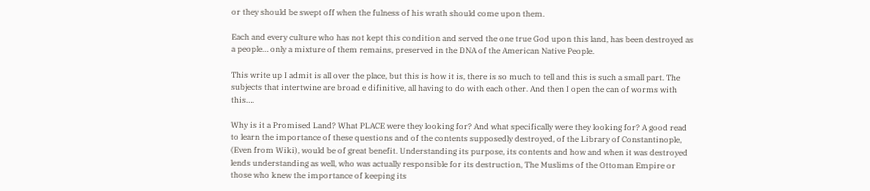or they should be swept off when the fulness of his wrath should come upon them.

Each and every culture who has not kept this condition and served the one true God upon this land, has been destroyed as a people… only a mixture of them remains, preserved in the DNA of the American Native People.

This write up I admit is all over the place, but this is how it is, there is so much to tell and this is such a small part. The subjects that intertwine are broad e difinitive, all having to do with each other. And then I open the can of worms with this….

Why is it a Promised Land? What PLACE were they looking for? And what specifically were they looking for? A good read to learn the importance of these questions and of the contents supposedly destroyed, of the Library of Constantinople, (Even from Wiki), would be of great benefit. Understanding its purpose, its contents and how and when it was destroyed lends understanding as well, who was actually responsible for its destruction, The Muslims of the Ottoman Empire or those who knew the importance of keeping its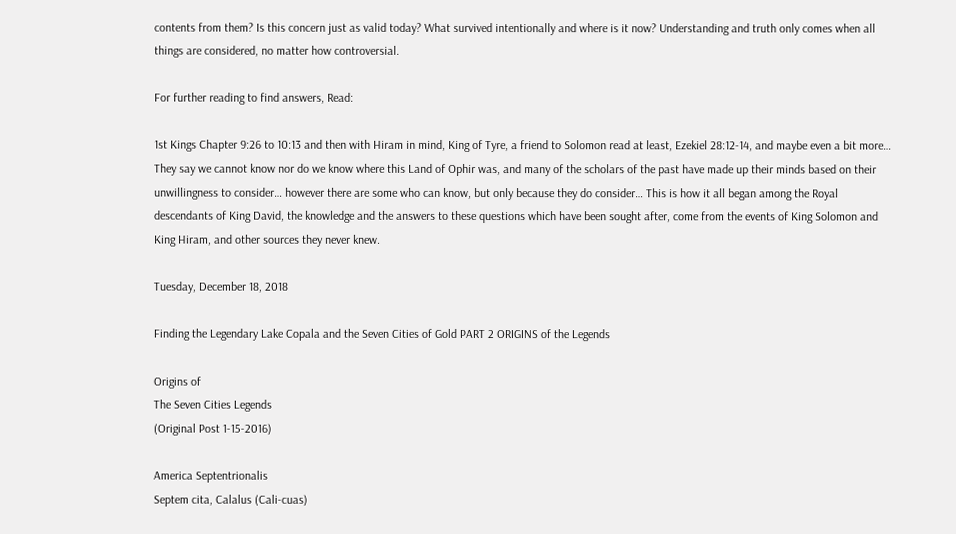contents from them? Is this concern just as valid today? What survived intentionally and where is it now? Understanding and truth only comes when all things are considered, no matter how controversial.

For further reading to find answers, Read:

1st Kings Chapter 9:26 to 10:13 and then with Hiram in mind, King of Tyre, a friend to Solomon read at least, Ezekiel 28:12-14, and maybe even a bit more… They say we cannot know nor do we know where this Land of Ophir was, and many of the scholars of the past have made up their minds based on their unwillingness to consider… however there are some who can know, but only because they do consider… This is how it all began among the Royal descendants of King David, the knowledge and the answers to these questions which have been sought after, come from the events of King Solomon and King Hiram, and other sources they never knew.

Tuesday, December 18, 2018

Finding the Legendary Lake Copala and the Seven Cities of Gold PART 2 ORIGINS of the Legends

Origins of
The Seven Cities Legends
(Original Post 1-15-2016)

America Septentrionalis
Septem cita, Calalus (Cali-cuas)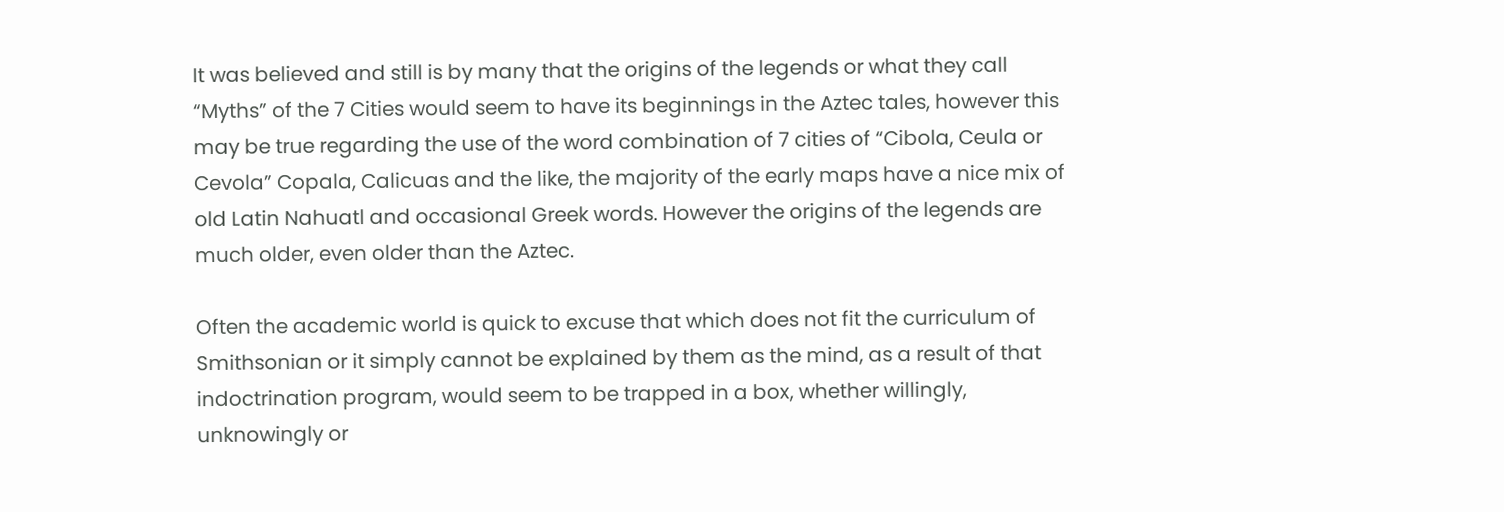It was believed and still is by many that the origins of the legends or what they call “Myths” of the 7 Cities would seem to have its beginnings in the Aztec tales, however this may be true regarding the use of the word combination of 7 cities of “Cibola, Ceula or Cevola” Copala, Calicuas and the like, the majority of the early maps have a nice mix of old Latin Nahuatl and occasional Greek words. However the origins of the legends are much older, even older than the Aztec.

Often the academic world is quick to excuse that which does not fit the curriculum of Smithsonian or it simply cannot be explained by them as the mind, as a result of that indoctrination program, would seem to be trapped in a box, whether willingly, unknowingly or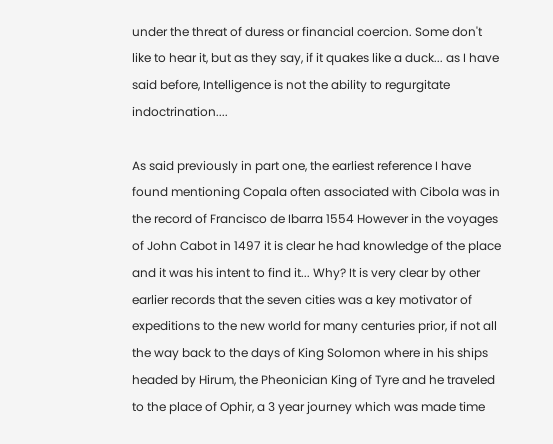under the threat of duress or financial coercion. Some don't like to hear it, but as they say, if it quakes like a duck... as I have said before, Intelligence is not the ability to regurgitate indoctrination....

As said previously in part one, the earliest reference I have found mentioning Copala often associated with Cibola was in the record of Francisco de Ibarra 1554 However in the voyages of John Cabot in 1497 it is clear he had knowledge of the place and it was his intent to find it... Why? It is very clear by other earlier records that the seven cities was a key motivator of expeditions to the new world for many centuries prior, if not all the way back to the days of King Solomon where in his ships headed by Hirum, the Pheonician King of Tyre and he traveled to the place of Ophir, a 3 year journey which was made time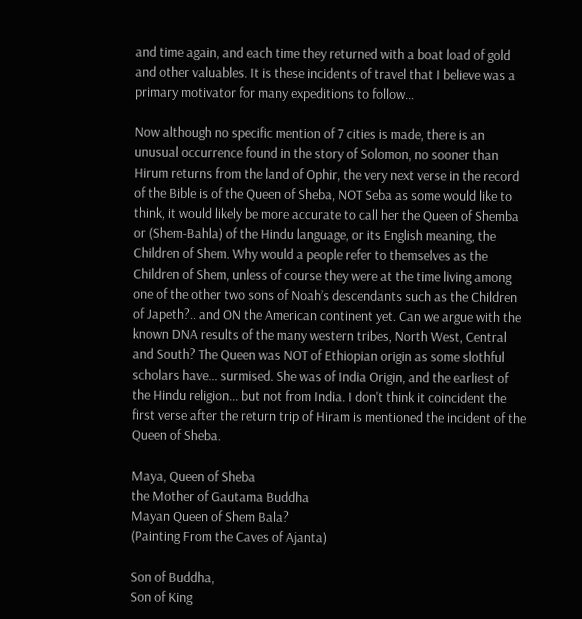and time again, and each time they returned with a boat load of gold and other valuables. It is these incidents of travel that I believe was a primary motivator for many expeditions to follow...

Now although no specific mention of 7 cities is made, there is an unusual occurrence found in the story of Solomon, no sooner than Hirum returns from the land of Ophir, the very next verse in the record of the Bible is of the Queen of Sheba, NOT Seba as some would like to think, it would likely be more accurate to call her the Queen of Shemba or (Shem-Bahla) of the Hindu language, or its English meaning, the Children of Shem. Why would a people refer to themselves as the Children of Shem, unless of course they were at the time living among one of the other two sons of Noah’s descendants such as the Children of Japeth?.. and ON the American continent yet. Can we argue with the known DNA results of the many western tribes, North West, Central and South? The Queen was NOT of Ethiopian origin as some slothful scholars have... surmised. She was of India Origin, and the earliest of the Hindu religion... but not from India. I don't think it coincident the first verse after the return trip of Hiram is mentioned the incident of the Queen of Sheba.

Maya, Queen of Sheba
the Mother of Gautama Buddha
Mayan Queen of Shem Bala?
(Painting From the Caves of Ajanta)

Son of Buddha,
Son of King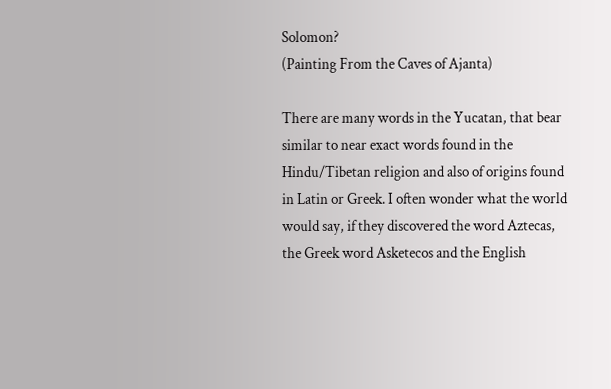Solomon?
(Painting From the Caves of Ajanta)

There are many words in the Yucatan, that bear similar to near exact words found in the Hindu/Tibetan religion and also of origins found in Latin or Greek. I often wonder what the world would say, if they discovered the word Aztecas, the Greek word Asketecos and the English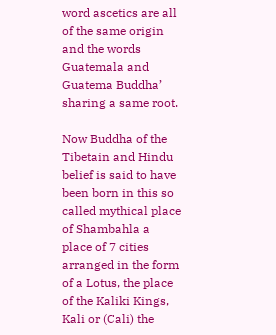word ascetics are all of the same origin and the words Guatemala and Guatema Buddha’ sharing a same root.

Now Buddha of the Tibetain and Hindu belief is said to have been born in this so called mythical place of Shambahla a place of 7 cities arranged in the form of a Lotus, the place of the Kaliki Kings, Kali or (Cali) the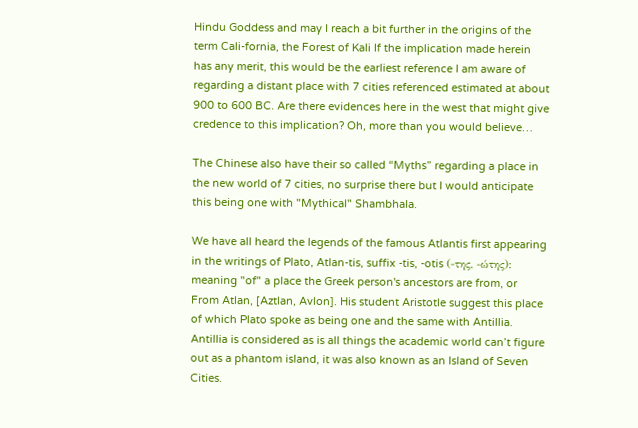Hindu Goddess and may I reach a bit further in the origins of the term Cali-fornia, the Forest of Kali If the implication made herein has any merit, this would be the earliest reference I am aware of regarding a distant place with 7 cities referenced estimated at about 900 to 600 BC. Are there evidences here in the west that might give credence to this implication? Oh, more than you would believe…

The Chinese also have their so called “Myths” regarding a place in the new world of 7 cities, no surprise there but I would anticipate this being one with "Mythical" Shambhala.

We have all heard the legends of the famous Atlantis first appearing in the writings of Plato, Atlan-tis, suffix -tis, -otis (-της, -ώτης): meaning "of" a place the Greek person's ancestors are from, or From Atlan, [Aztlan, Avlon]. His student Aristotle suggest this place of which Plato spoke as being one and the same with Antillia. Antillia is considered as is all things the academic world can’t figure out as a phantom island, it was also known as an Island of Seven Cities.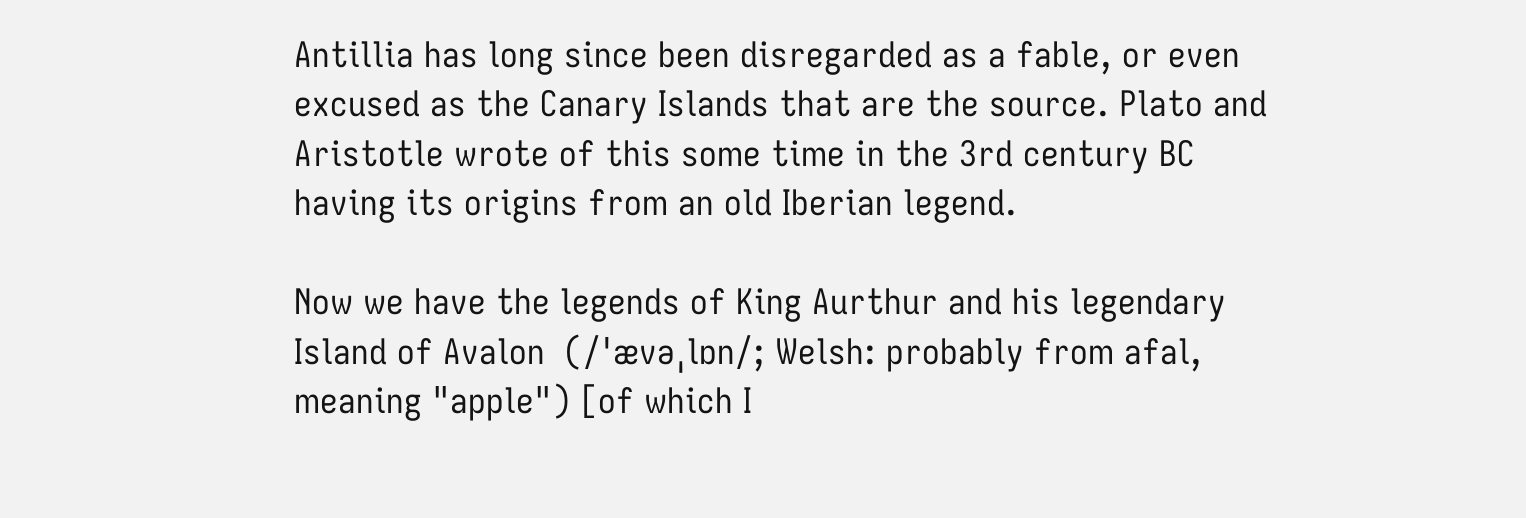Antillia has long since been disregarded as a fable, or even excused as the Canary Islands that are the source. Plato and Aristotle wrote of this some time in the 3rd century BC having its origins from an old Iberian legend.

Now we have the legends of King Aurthur and his legendary Island of Avalon  (/ˈævəˌlɒn/; Welsh: probably from afal, meaning "apple") [of which I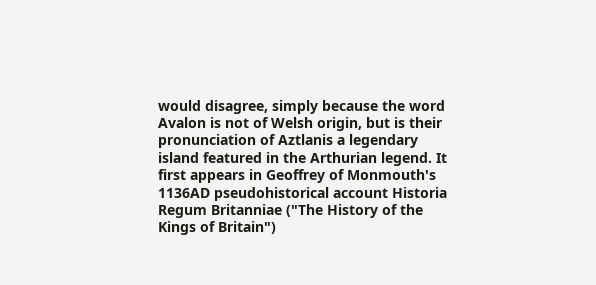would disagree, simply because the word Avalon is not of Welsh origin, but is their pronunciation of Aztlanis a legendary island featured in the Arthurian legend. It first appears in Geoffrey of Monmouth's 1136AD pseudohistorical account Historia Regum Britanniae ("The History of the Kings of Britain")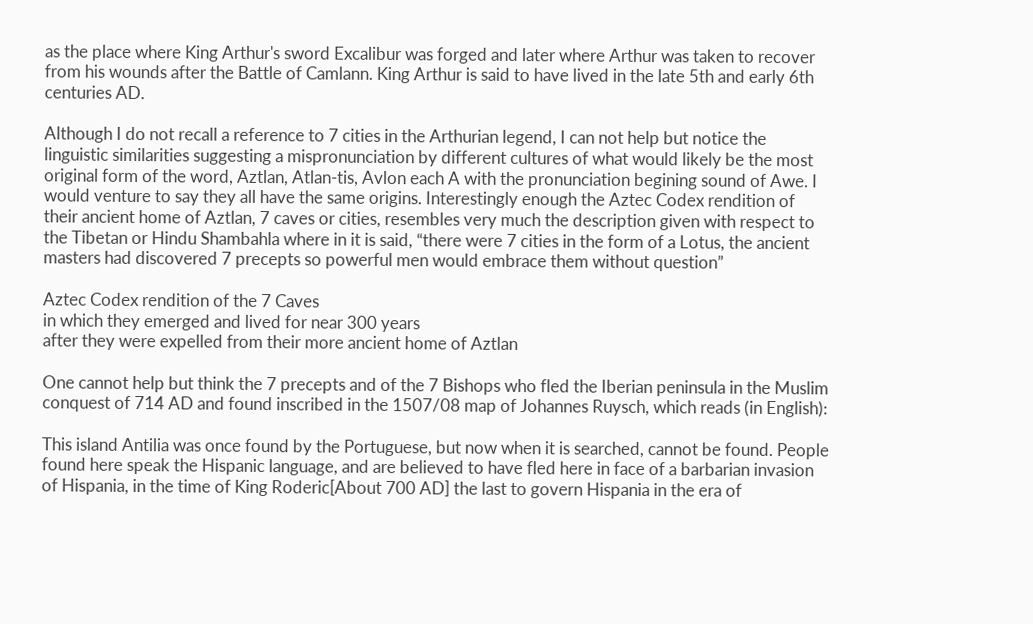as the place where King Arthur's sword Excalibur was forged and later where Arthur was taken to recover from his wounds after the Battle of Camlann. King Arthur is said to have lived in the late 5th and early 6th centuries AD.

Although I do not recall a reference to 7 cities in the Arthurian legend, I can not help but notice the linguistic similarities suggesting a mispronunciation by different cultures of what would likely be the most original form of the word, Aztlan, Atlan-tis, Avlon each A with the pronunciation begining sound of Awe. I would venture to say they all have the same origins. Interestingly enough the Aztec Codex rendition of their ancient home of Aztlan, 7 caves or cities, resembles very much the description given with respect to the Tibetan or Hindu Shambahla where in it is said, “there were 7 cities in the form of a Lotus, the ancient masters had discovered 7 precepts so powerful men would embrace them without question”

Aztec Codex rendition of the 7 Caves
in which they emerged and lived for near 300 years
after they were expelled from their more ancient home of Aztlan

One cannot help but think the 7 precepts and of the 7 Bishops who fled the Iberian peninsula in the Muslim conquest of 714 AD and found inscribed in the 1507/08 map of Johannes Ruysch, which reads (in English):

This island Antilia was once found by the Portuguese, but now when it is searched, cannot be found. People found here speak the Hispanic language, and are believed to have fled here in face of a barbarian invasion of Hispania, in the time of King Roderic[About 700 AD] the last to govern Hispania in the era of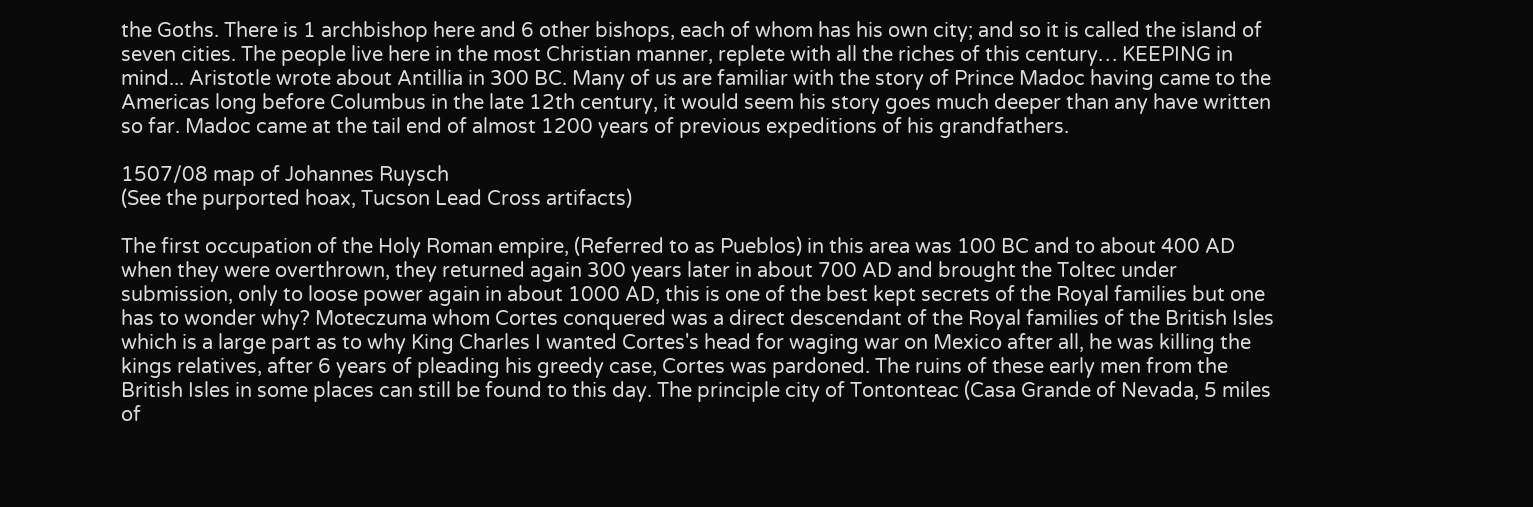the Goths. There is 1 archbishop here and 6 other bishops, each of whom has his own city; and so it is called the island of seven cities. The people live here in the most Christian manner, replete with all the riches of this century… KEEPING in mind... Aristotle wrote about Antillia in 300 BC. Many of us are familiar with the story of Prince Madoc having came to the Americas long before Columbus in the late 12th century, it would seem his story goes much deeper than any have written so far. Madoc came at the tail end of almost 1200 years of previous expeditions of his grandfathers.

1507/08 map of Johannes Ruysch
(See the purported hoax, Tucson Lead Cross artifacts)

The first occupation of the Holy Roman empire, (Referred to as Pueblos) in this area was 100 BC and to about 400 AD when they were overthrown, they returned again 300 years later in about 700 AD and brought the Toltec under submission, only to loose power again in about 1000 AD, this is one of the best kept secrets of the Royal families but one has to wonder why? Moteczuma whom Cortes conquered was a direct descendant of the Royal families of the British Isles which is a large part as to why King Charles I wanted Cortes's head for waging war on Mexico after all, he was killing the kings relatives, after 6 years of pleading his greedy case, Cortes was pardoned. The ruins of these early men from the British Isles in some places can still be found to this day. The principle city of Tontonteac (Casa Grande of Nevada, 5 miles of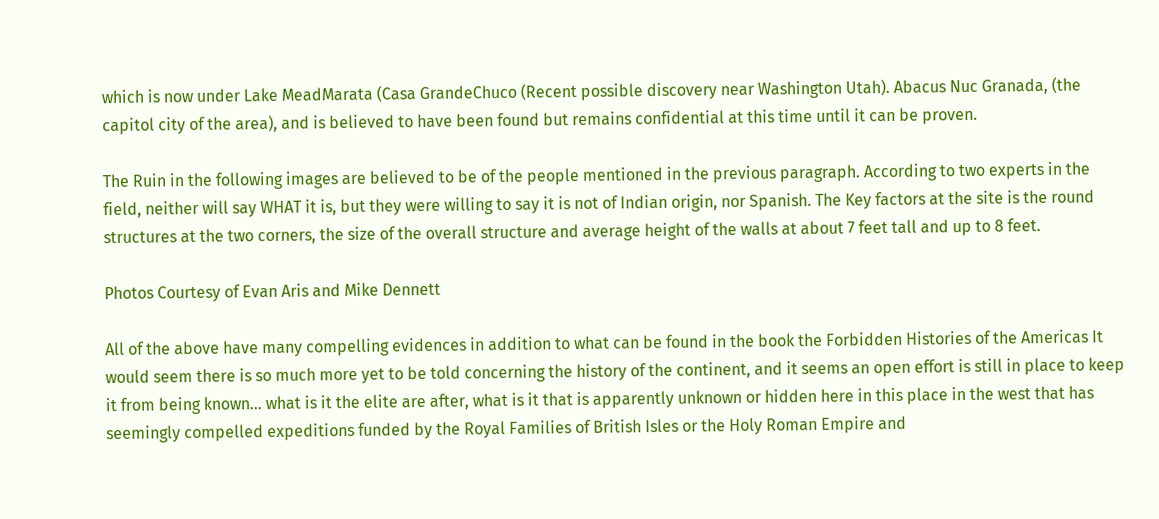which is now under Lake MeadMarata (Casa GrandeChuco (Recent possible discovery near Washington Utah). Abacus Nuc Granada, (the capitol city of the area), and is believed to have been found but remains confidential at this time until it can be proven.

The Ruin in the following images are believed to be of the people mentioned in the previous paragraph. According to two experts in the field, neither will say WHAT it is, but they were willing to say it is not of Indian origin, nor Spanish. The Key factors at the site is the round structures at the two corners, the size of the overall structure and average height of the walls at about 7 feet tall and up to 8 feet.

Photos Courtesy of Evan Aris and Mike Dennett

All of the above have many compelling evidences in addition to what can be found in the book the Forbidden Histories of the Americas It would seem there is so much more yet to be told concerning the history of the continent, and it seems an open effort is still in place to keep it from being known… what is it the elite are after, what is it that is apparently unknown or hidden here in this place in the west that has seemingly compelled expeditions funded by the Royal Families of British Isles or the Holy Roman Empire and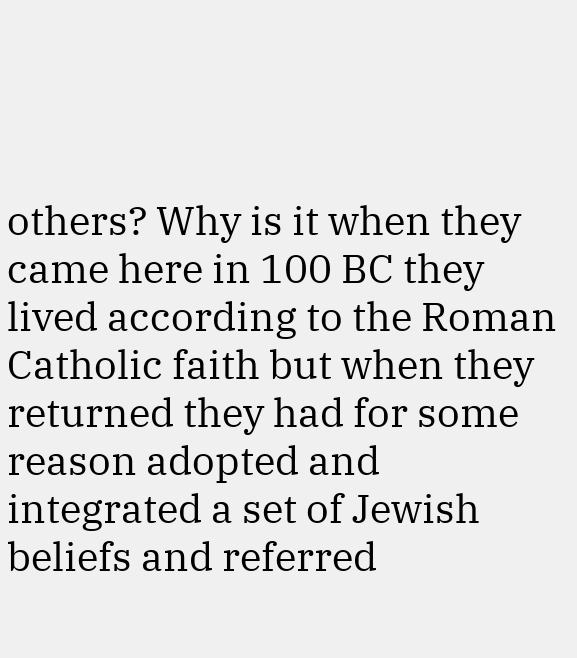others? Why is it when they came here in 100 BC they lived according to the Roman Catholic faith but when they returned they had for some reason adopted and integrated a set of Jewish beliefs and referred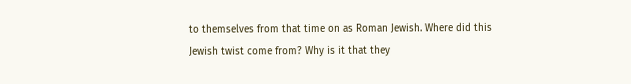to themselves from that time on as Roman Jewish. Where did this Jewish twist come from? Why is it that they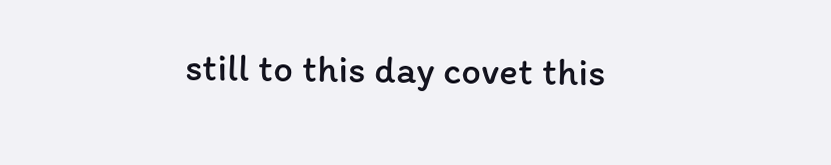still to this day covet this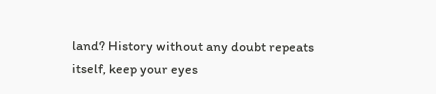land? History without any doubt repeats itself, keep your eyes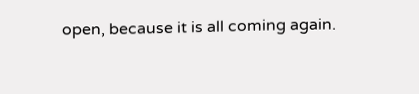open, because it is all coming again.